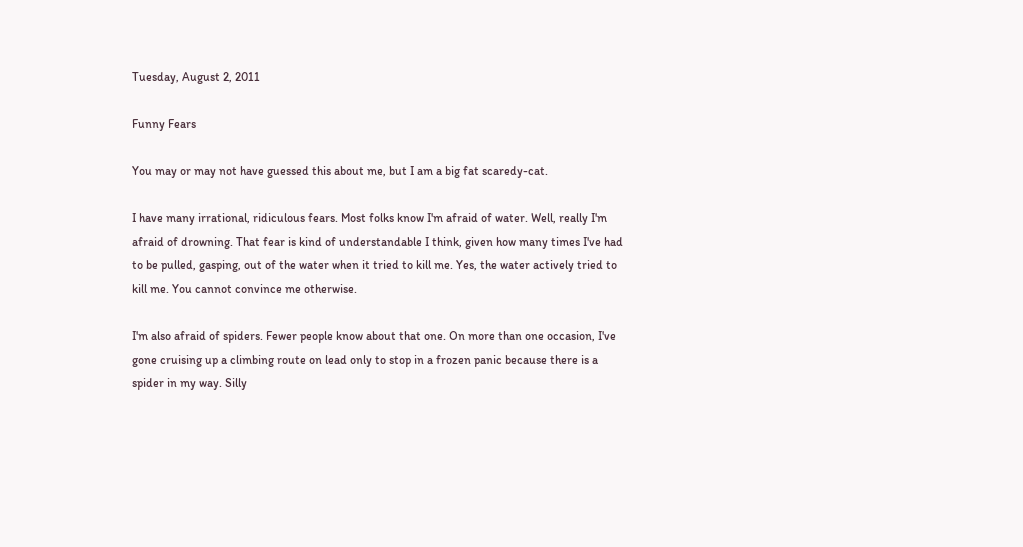Tuesday, August 2, 2011

Funny Fears

You may or may not have guessed this about me, but I am a big fat scaredy-cat.

I have many irrational, ridiculous fears. Most folks know I'm afraid of water. Well, really I'm afraid of drowning. That fear is kind of understandable I think, given how many times I've had to be pulled, gasping, out of the water when it tried to kill me. Yes, the water actively tried to kill me. You cannot convince me otherwise.

I'm also afraid of spiders. Fewer people know about that one. On more than one occasion, I've gone cruising up a climbing route on lead only to stop in a frozen panic because there is a spider in my way. Silly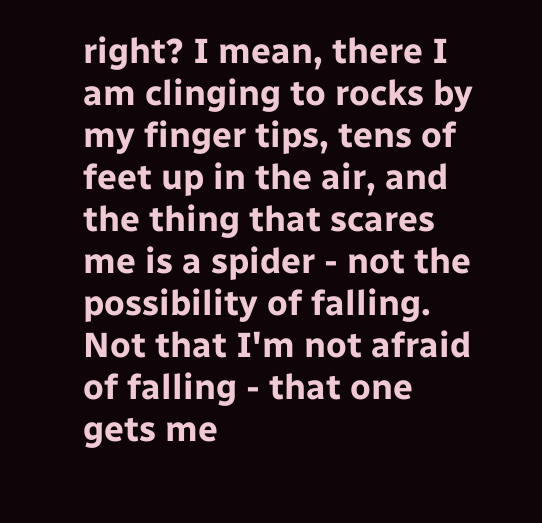right? I mean, there I am clinging to rocks by my finger tips, tens of feet up in the air, and the thing that scares me is a spider - not the possibility of falling. Not that I'm not afraid of falling - that one gets me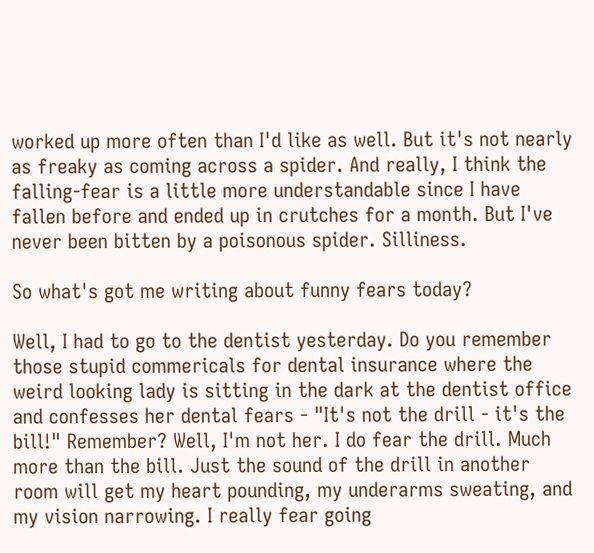worked up more often than I'd like as well. But it's not nearly as freaky as coming across a spider. And really, I think the falling-fear is a little more understandable since I have fallen before and ended up in crutches for a month. But I've never been bitten by a poisonous spider. Silliness.

So what's got me writing about funny fears today?

Well, I had to go to the dentist yesterday. Do you remember those stupid commericals for dental insurance where the weird looking lady is sitting in the dark at the dentist office and confesses her dental fears - "It's not the drill - it's the bill!" Remember? Well, I'm not her. I do fear the drill. Much more than the bill. Just the sound of the drill in another room will get my heart pounding, my underarms sweating, and my vision narrowing. I really fear going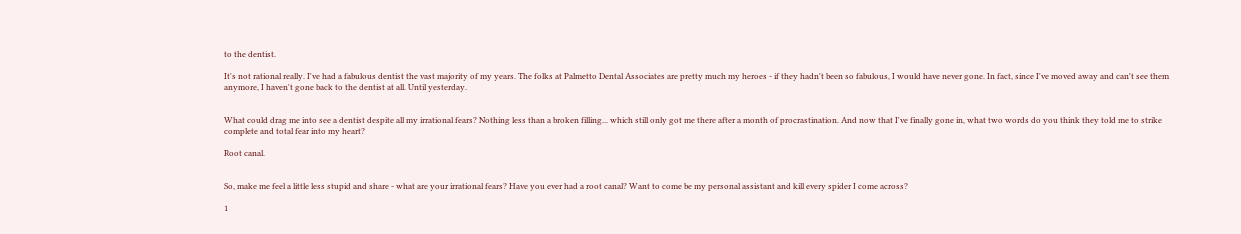to the dentist.

It's not rational really. I've had a fabulous dentist the vast majority of my years. The folks at Palmetto Dental Associates are pretty much my heroes - if they hadn't been so fabulous, I would have never gone. In fact, since I've moved away and can't see them anymore, I haven't gone back to the dentist at all. Until yesterday.


What could drag me into see a dentist despite all my irrational fears? Nothing less than a broken filling... which still only got me there after a month of procrastination. And now that I've finally gone in, what two words do you think they told me to strike complete and total fear into my heart?

Root canal.


So, make me feel a little less stupid and share - what are your irrational fears? Have you ever had a root canal? Want to come be my personal assistant and kill every spider I come across?

1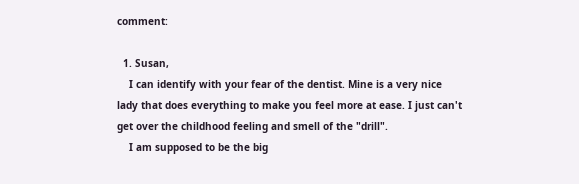comment:

  1. Susan,
    I can identify with your fear of the dentist. Mine is a very nice lady that does everything to make you feel more at ease. I just can't get over the childhood feeling and smell of the "drill".
    I am supposed to be the big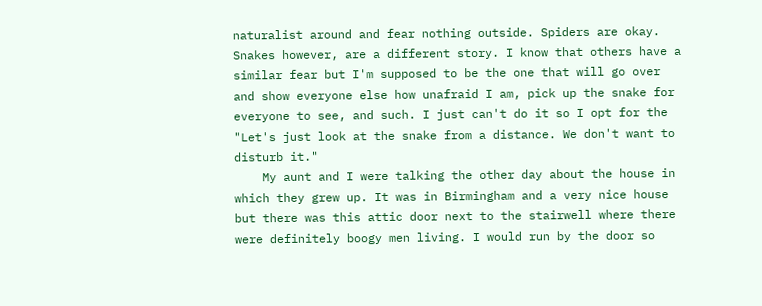naturalist around and fear nothing outside. Spiders are okay. Snakes however, are a different story. I know that others have a similar fear but I'm supposed to be the one that will go over and show everyone else how unafraid I am, pick up the snake for everyone to see, and such. I just can't do it so I opt for the "Let's just look at the snake from a distance. We don't want to disturb it."
    My aunt and I were talking the other day about the house in which they grew up. It was in Birmingham and a very nice house but there was this attic door next to the stairwell where there were definitely boogy men living. I would run by the door so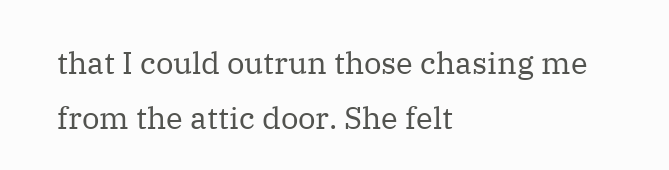that I could outrun those chasing me from the attic door. She felt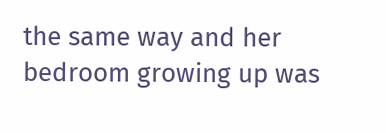the same way and her bedroom growing up was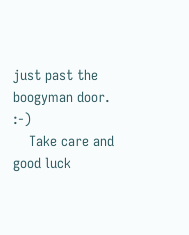just past the boogyman door. :-)
    Take care and good luck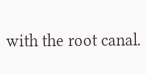with the root canal.